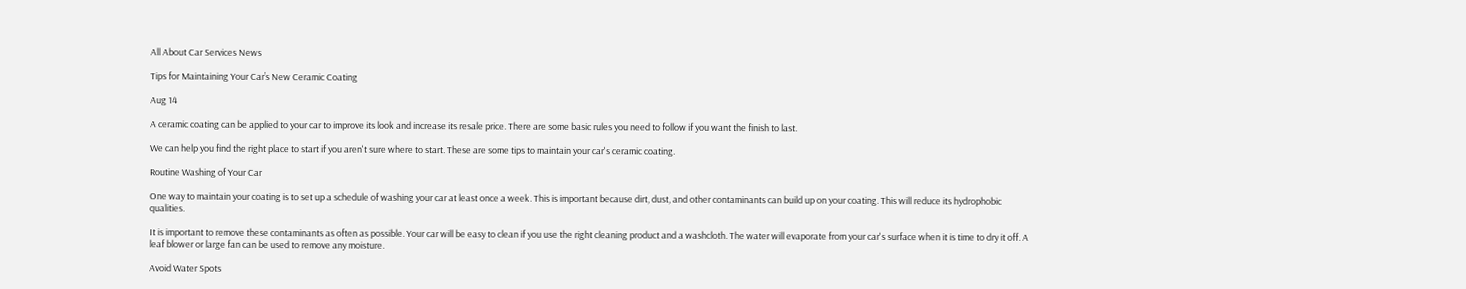All About Car Services News

Tips for Maintaining Your Car’s New Ceramic Coating

Aug 14

A ceramic coating can be applied to your car to improve its look and increase its resale price. There are some basic rules you need to follow if you want the finish to last.

We can help you find the right place to start if you aren't sure where to start. These are some tips to maintain your car's ceramic coating.

Routine Washing of Your Car

One way to maintain your coating is to set up a schedule of washing your car at least once a week. This is important because dirt, dust, and other contaminants can build up on your coating. This will reduce its hydrophobic qualities.

It is important to remove these contaminants as often as possible. Your car will be easy to clean if you use the right cleaning product and a washcloth. The water will evaporate from your car's surface when it is time to dry it off. A leaf blower or large fan can be used to remove any moisture.

Avoid Water Spots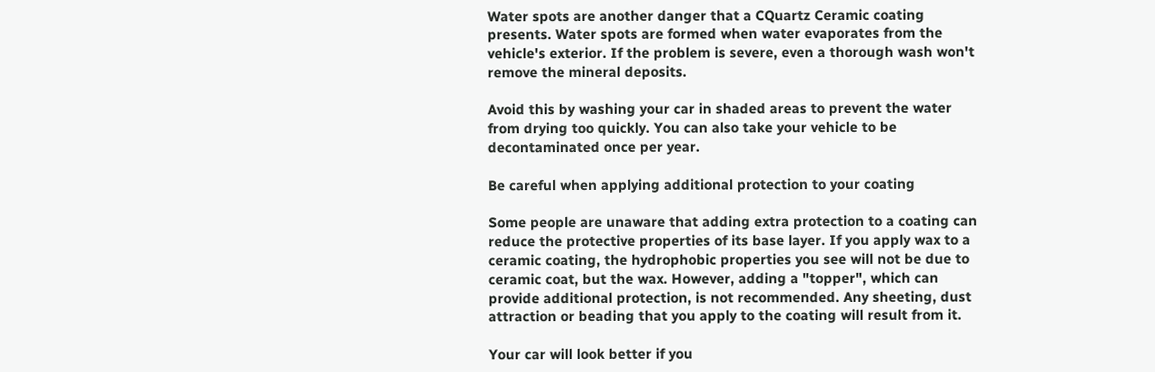Water spots are another danger that a CQuartz Ceramic coating presents. Water spots are formed when water evaporates from the vehicle's exterior. If the problem is severe, even a thorough wash won't remove the mineral deposits.

Avoid this by washing your car in shaded areas to prevent the water from drying too quickly. You can also take your vehicle to be decontaminated once per year.

Be careful when applying additional protection to your coating

Some people are unaware that adding extra protection to a coating can reduce the protective properties of its base layer. If you apply wax to a ceramic coating, the hydrophobic properties you see will not be due to ceramic coat, but the wax. However, adding a "topper", which can provide additional protection, is not recommended. Any sheeting, dust attraction or beading that you apply to the coating will result from it.

Your car will look better if you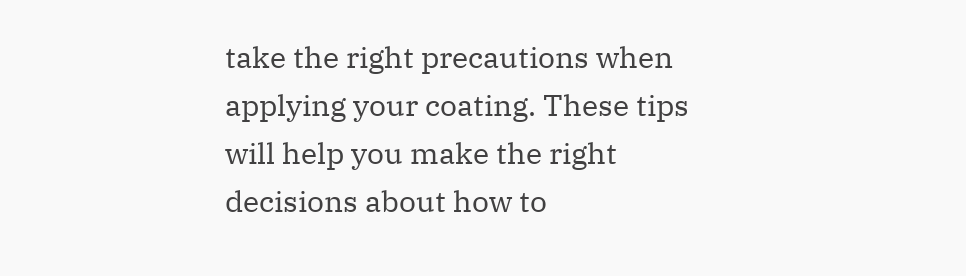take the right precautions when applying your coating. These tips will help you make the right decisions about how to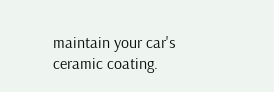maintain your car's ceramic coating.